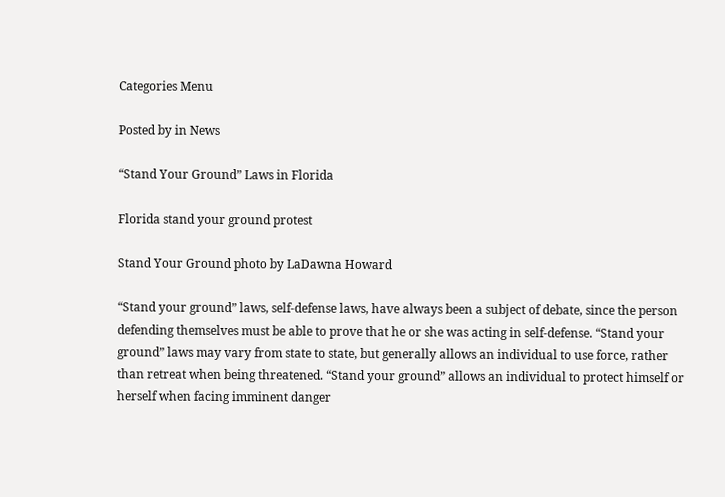Categories Menu

Posted by in News

“Stand Your Ground” Laws in Florida

Florida stand your ground protest

Stand Your Ground photo by LaDawna Howard

“Stand your ground” laws, self-defense laws, have always been a subject of debate, since the person defending themselves must be able to prove that he or she was acting in self-defense. “Stand your ground” laws may vary from state to state, but generally allows an individual to use force, rather than retreat when being threatened. “Stand your ground” allows an individual to protect himself or herself when facing imminent danger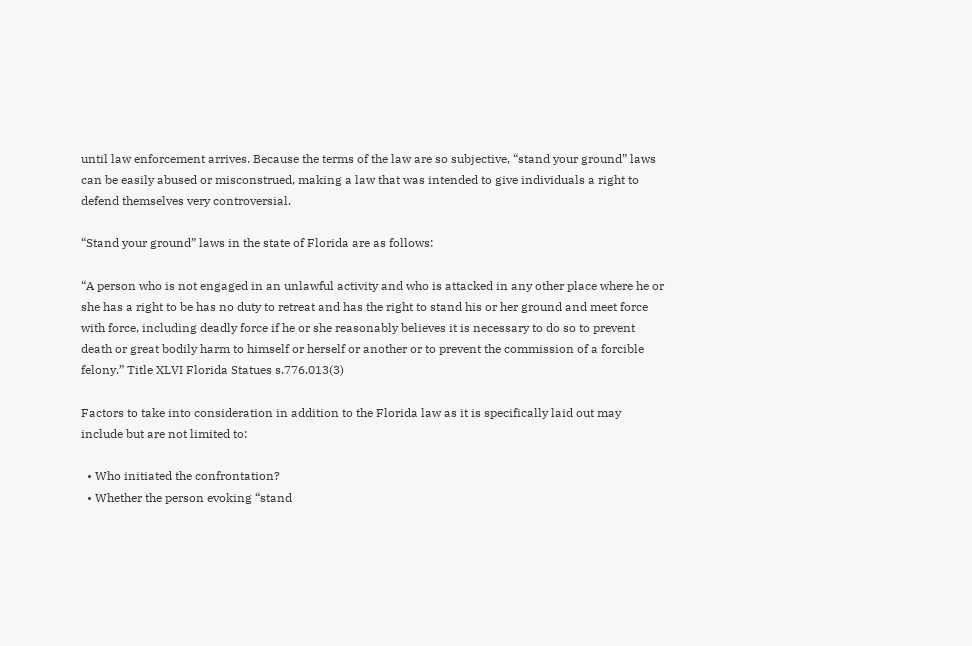until law enforcement arrives. Because the terms of the law are so subjective, “stand your ground” laws can be easily abused or misconstrued, making a law that was intended to give individuals a right to defend themselves very controversial.

“Stand your ground” laws in the state of Florida are as follows:

“A person who is not engaged in an unlawful activity and who is attacked in any other place where he or she has a right to be has no duty to retreat and has the right to stand his or her ground and meet force with force, including deadly force if he or she reasonably believes it is necessary to do so to prevent death or great bodily harm to himself or herself or another or to prevent the commission of a forcible felony.” Title XLVI Florida Statues s.776.013(3)

Factors to take into consideration in addition to the Florida law as it is specifically laid out may include but are not limited to:

  • Who initiated the confrontation?
  • Whether the person evoking “stand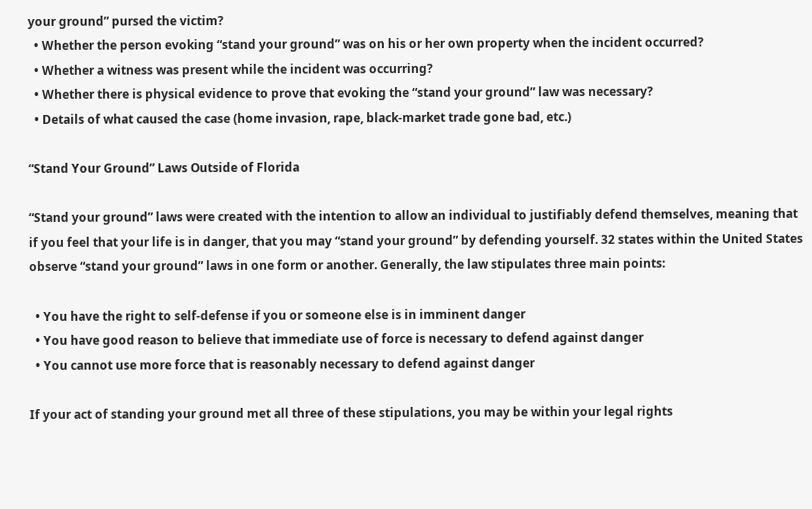your ground” pursed the victim?
  • Whether the person evoking “stand your ground” was on his or her own property when the incident occurred?
  • Whether a witness was present while the incident was occurring?
  • Whether there is physical evidence to prove that evoking the “stand your ground” law was necessary?
  • Details of what caused the case (home invasion, rape, black-market trade gone bad, etc.)

“Stand Your Ground” Laws Outside of Florida

“Stand your ground” laws were created with the intention to allow an individual to justifiably defend themselves, meaning that if you feel that your life is in danger, that you may “stand your ground” by defending yourself. 32 states within the United States observe “stand your ground” laws in one form or another. Generally, the law stipulates three main points:

  • You have the right to self-defense if you or someone else is in imminent danger
  • You have good reason to believe that immediate use of force is necessary to defend against danger
  • You cannot use more force that is reasonably necessary to defend against danger

If your act of standing your ground met all three of these stipulations, you may be within your legal rights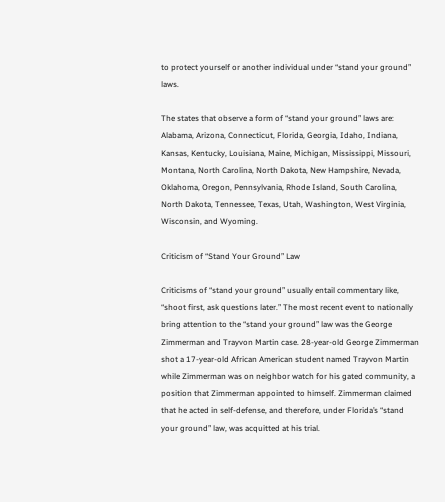to protect yourself or another individual under “stand your ground” laws.

The states that observe a form of “stand your ground” laws are:
Alabama, Arizona, Connecticut, Florida, Georgia, Idaho, Indiana, Kansas, Kentucky, Louisiana, Maine, Michigan, Mississippi, Missouri, Montana, North Carolina, North Dakota, New Hampshire, Nevada, Oklahoma, Oregon, Pennsylvania, Rhode Island, South Carolina, North Dakota, Tennessee, Texas, Utah, Washington, West Virginia, Wisconsin, and Wyoming.

Criticism of “Stand Your Ground” Law

Criticisms of “stand your ground” usually entail commentary like, “shoot first, ask questions later.” The most recent event to nationally bring attention to the “stand your ground” law was the George Zimmerman and Trayvon Martin case. 28-year-old George Zimmerman shot a 17-year-old African American student named Trayvon Martin while Zimmerman was on neighbor watch for his gated community, a position that Zimmerman appointed to himself. Zimmerman claimed that he acted in self-defense, and therefore, under Florida’s “stand your ground” law, was acquitted at his trial.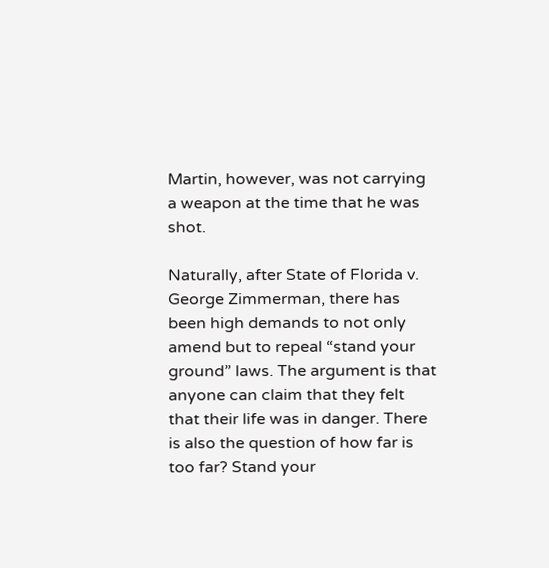Martin, however, was not carrying a weapon at the time that he was shot.

Naturally, after State of Florida v. George Zimmerman, there has been high demands to not only amend but to repeal “stand your ground” laws. The argument is that anyone can claim that they felt that their life was in danger. There is also the question of how far is too far? Stand your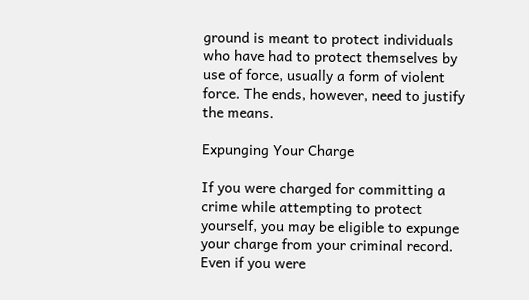ground is meant to protect individuals who have had to protect themselves by use of force, usually a form of violent force. The ends, however, need to justify the means.

Expunging Your Charge

If you were charged for committing a crime while attempting to protect yourself, you may be eligible to expunge your charge from your criminal record. Even if you were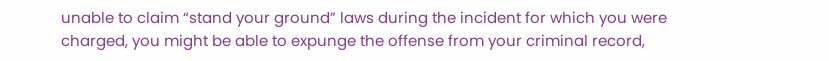unable to claim “stand your ground” laws during the incident for which you were charged, you might be able to expunge the offense from your criminal record,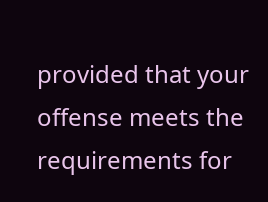provided that your offense meets the requirements for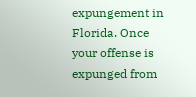expungement in Florida. Once your offense is expunged from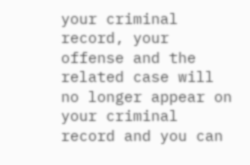your criminal record, your offense and the related case will no longer appear on your criminal record and you can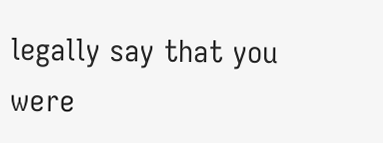legally say that you were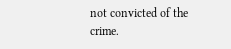not convicted of the crime.